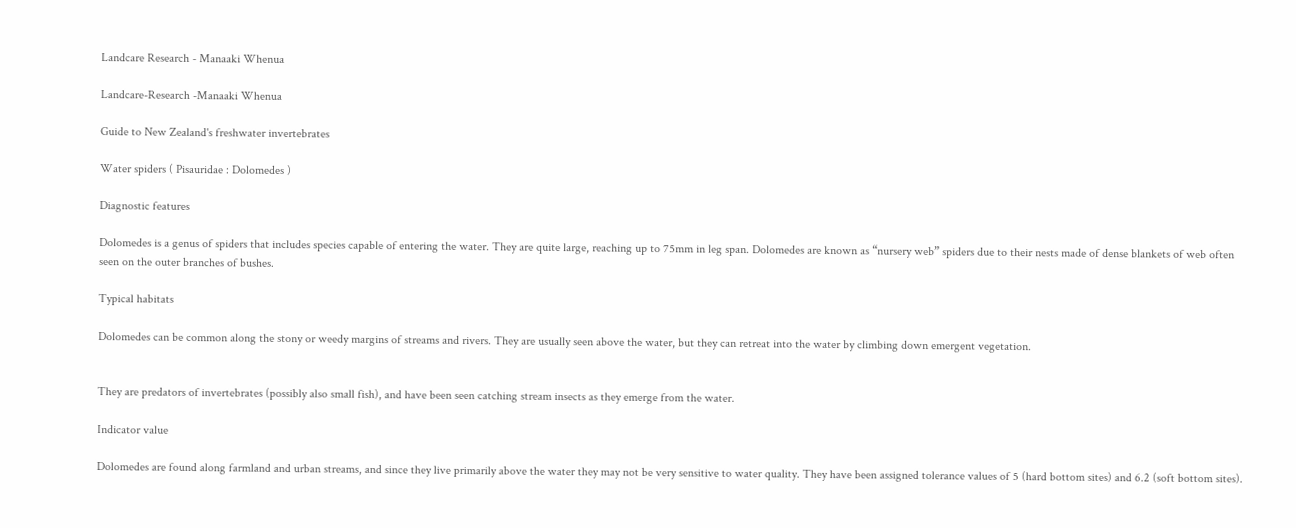Landcare Research - Manaaki Whenua

Landcare-Research -Manaaki Whenua

Guide to New Zealand's freshwater invertebrates

Water spiders ( Pisauridae : Dolomedes )

Diagnostic features

Dolomedes is a genus of spiders that includes species capable of entering the water. They are quite large, reaching up to 75mm in leg span. Dolomedes are known as “nursery web” spiders due to their nests made of dense blankets of web often seen on the outer branches of bushes.

Typical habitats

Dolomedes can be common along the stony or weedy margins of streams and rivers. They are usually seen above the water, but they can retreat into the water by climbing down emergent vegetation.


They are predators of invertebrates (possibly also small fish), and have been seen catching stream insects as they emerge from the water.

Indicator value

Dolomedes are found along farmland and urban streams, and since they live primarily above the water they may not be very sensitive to water quality. They have been assigned tolerance values of 5 (hard bottom sites) and 6.2 (soft bottom sites).